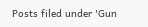Posts filed under 'Gun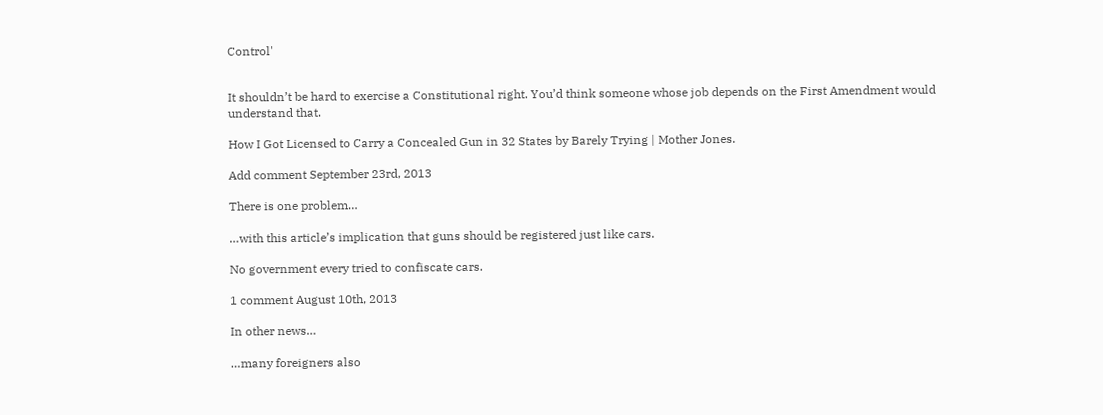Control'


It shouldn’t be hard to exercise a Constitutional right. You’d think someone whose job depends on the First Amendment would understand that.

How I Got Licensed to Carry a Concealed Gun in 32 States by Barely Trying | Mother Jones.

Add comment September 23rd, 2013

There is one problem…

…with this article’s implication that guns should be registered just like cars.

No government every tried to confiscate cars.

1 comment August 10th, 2013

In other news…

…many foreigners also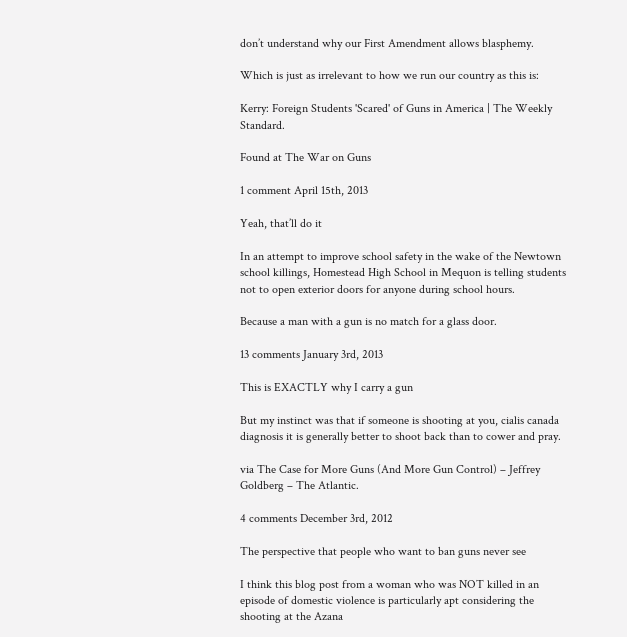don’t understand why our First Amendment allows blasphemy.

Which is just as irrelevant to how we run our country as this is:

Kerry: Foreign Students 'Scared' of Guns in America | The Weekly Standard.

Found at The War on Guns

1 comment April 15th, 2013

Yeah, that’ll do it

In an attempt to improve school safety in the wake of the Newtown school killings, Homestead High School in Mequon is telling students not to open exterior doors for anyone during school hours.

Because a man with a gun is no match for a glass door.

13 comments January 3rd, 2013

This is EXACTLY why I carry a gun

But my instinct was that if someone is shooting at you, cialis canada diagnosis it is generally better to shoot back than to cower and pray.

via The Case for More Guns (And More Gun Control) – Jeffrey Goldberg – The Atlantic.

4 comments December 3rd, 2012

The perspective that people who want to ban guns never see

I think this blog post from a woman who was NOT killed in an episode of domestic violence is particularly apt considering the shooting at the Azana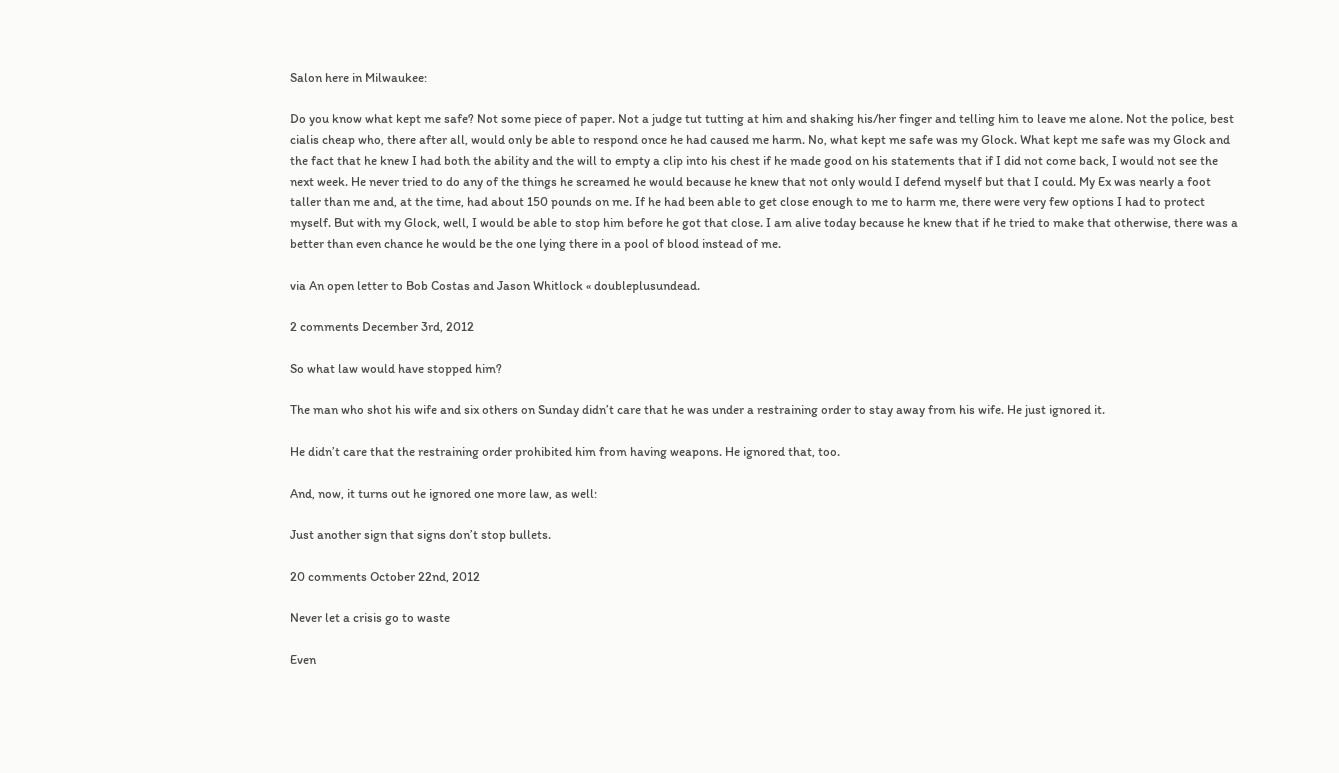Salon here in Milwaukee:

Do you know what kept me safe? Not some piece of paper. Not a judge tut tutting at him and shaking his/her finger and telling him to leave me alone. Not the police, best cialis cheap who, there after all, would only be able to respond once he had caused me harm. No, what kept me safe was my Glock. What kept me safe was my Glock and the fact that he knew I had both the ability and the will to empty a clip into his chest if he made good on his statements that if I did not come back, I would not see the next week. He never tried to do any of the things he screamed he would because he knew that not only would I defend myself but that I could. My Ex was nearly a foot taller than me and, at the time, had about 150 pounds on me. If he had been able to get close enough to me to harm me, there were very few options I had to protect myself. But with my Glock, well, I would be able to stop him before he got that close. I am alive today because he knew that if he tried to make that otherwise, there was a better than even chance he would be the one lying there in a pool of blood instead of me.

via An open letter to Bob Costas and Jason Whitlock « doubleplusundead.

2 comments December 3rd, 2012

So what law would have stopped him?

The man who shot his wife and six others on Sunday didn’t care that he was under a restraining order to stay away from his wife. He just ignored it.

He didn’t care that the restraining order prohibited him from having weapons. He ignored that, too.

And, now, it turns out he ignored one more law, as well:

Just another sign that signs don’t stop bullets.

20 comments October 22nd, 2012

Never let a crisis go to waste

Even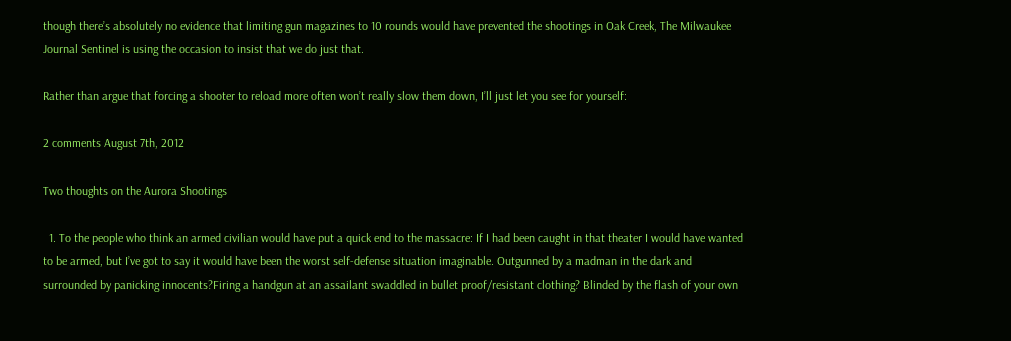though there’s absolutely no evidence that limiting gun magazines to 10 rounds would have prevented the shootings in Oak Creek, The Milwaukee Journal Sentinel is using the occasion to insist that we do just that.

Rather than argue that forcing a shooter to reload more often won’t really slow them down, I’ll just let you see for yourself:

2 comments August 7th, 2012

Two thoughts on the Aurora Shootings

  1. To the people who think an armed civilian would have put a quick end to the massacre: If I had been caught in that theater I would have wanted to be armed, but I’ve got to say it would have been the worst self-defense situation imaginable. Outgunned by a madman in the dark and surrounded by panicking innocents?Firing a handgun at an assailant swaddled in bullet proof/resistant clothing? Blinded by the flash of your own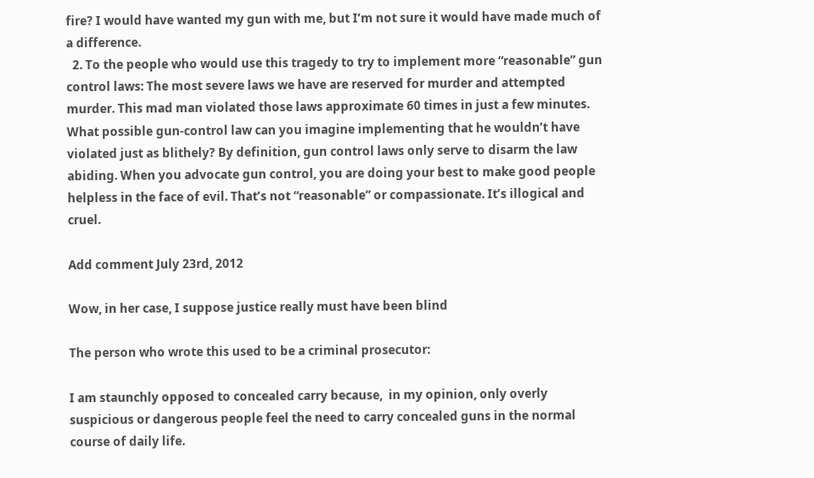fire? I would have wanted my gun with me, but I’m not sure it would have made much of a difference.
  2. To the people who would use this tragedy to try to implement more “reasonable” gun control laws: The most severe laws we have are reserved for murder and attempted murder. This mad man violated those laws approximate 60 times in just a few minutes. What possible gun-control law can you imagine implementing that he wouldn’t have violated just as blithely? By definition, gun control laws only serve to disarm the law abiding. When you advocate gun control, you are doing your best to make good people helpless in the face of evil. That’s not “reasonable” or compassionate. It’s illogical and cruel.

Add comment July 23rd, 2012

Wow, in her case, I suppose justice really must have been blind

The person who wrote this used to be a criminal prosecutor:

I am staunchly opposed to concealed carry because,  in my opinion, only overly suspicious or dangerous people feel the need to carry concealed guns in the normal course of daily life.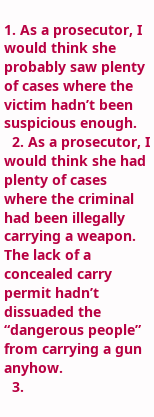1. As a prosecutor, I would think she probably saw plenty of cases where the victim hadn’t been suspicious enough.
  2. As a prosecutor, I would think she had plenty of cases where the criminal had been illegally carrying a weapon. The lack of a concealed carry permit hadn’t dissuaded the “dangerous people” from carrying a gun anyhow.
  3.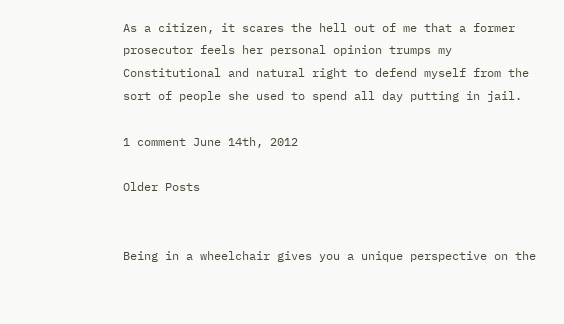As a citizen, it scares the hell out of me that a former prosecutor feels her personal opinion trumps my Constitutional and natural right to defend myself from the sort of people she used to spend all day putting in jail.

1 comment June 14th, 2012

Older Posts


Being in a wheelchair gives you a unique perspective on the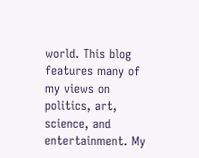world. This blog features many of my views on politics, art, science, and entertainment. My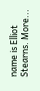name is Elliot Stearns. More...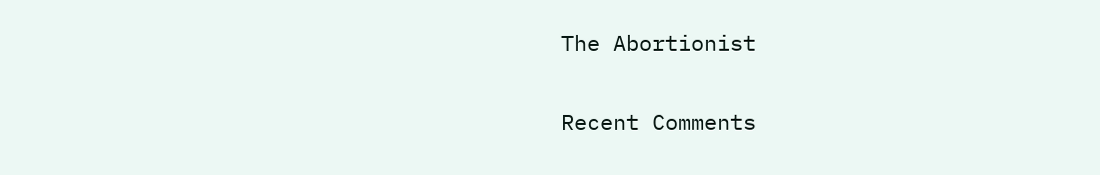The Abortionist

Recent Comments